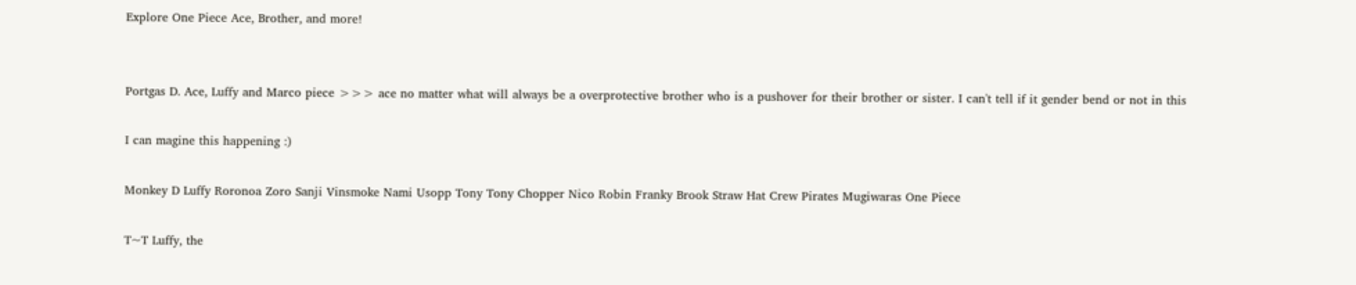Explore One Piece Ace, Brother, and more!


Portgas D. Ace, Luffy and Marco piece >>> ace no matter what will always be a overprotective brother who is a pushover for their brother or sister. I can't tell if it gender bend or not in this

I can magine this happening :)

Monkey D Luffy Roronoa Zoro Sanji Vinsmoke Nami Usopp Tony Tony Chopper Nico Robin Franky Brook Straw Hat Crew Pirates Mugiwaras One Piece

T~T Luffy, the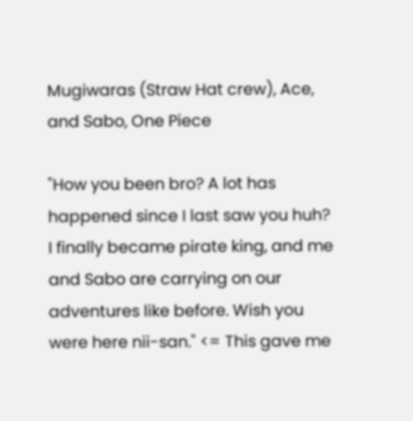Mugiwaras (Straw Hat crew), Ace, and Sabo, One Piece

"How you been bro? A lot has happened since I last saw you huh? I finally became pirate king, and me and Sabo are carrying on our adventures like before. Wish you were here nii-san." <= This gave me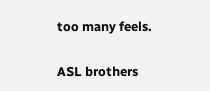too many feels.


ASL brothers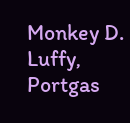Monkey D. Luffy, Portgas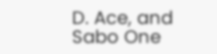D. Ace, and Sabo One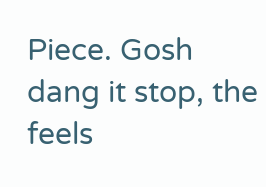Piece. Gosh dang it stop, the feels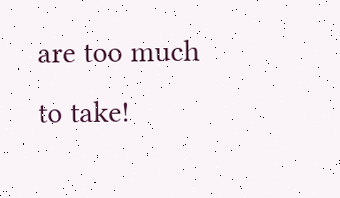are too much to take!